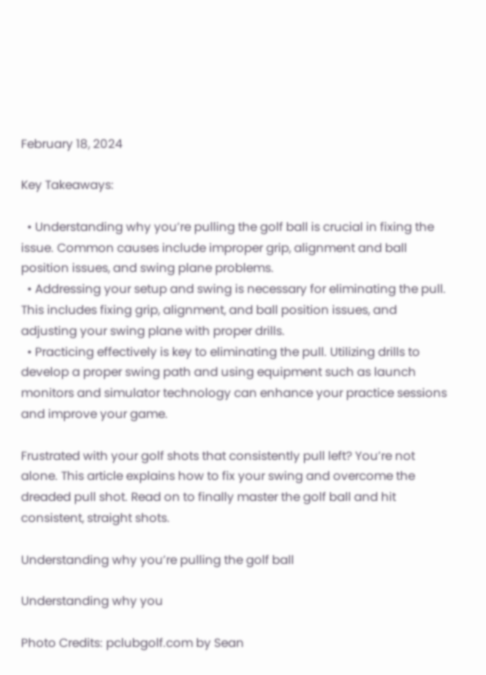February 18, 2024

Key Takeaways:

  • Understanding why you’re pulling the golf ball is crucial in fixing the issue. Common causes include improper grip, alignment and ball position issues, and swing plane problems.
  • Addressing your setup and swing is necessary for eliminating the pull. This includes fixing grip, alignment, and ball position issues, and adjusting your swing plane with proper drills.
  • Practicing effectively is key to eliminating the pull. Utilizing drills to develop a proper swing path and using equipment such as launch monitors and simulator technology can enhance your practice sessions and improve your game.

Frustrated with your golf shots that consistently pull left? You’re not alone. This article explains how to fix your swing and overcome the dreaded pull shot. Read on to finally master the golf ball and hit consistent, straight shots.

Understanding why you’re pulling the golf ball

Understanding why you

Photo Credits: pclubgolf.com by Sean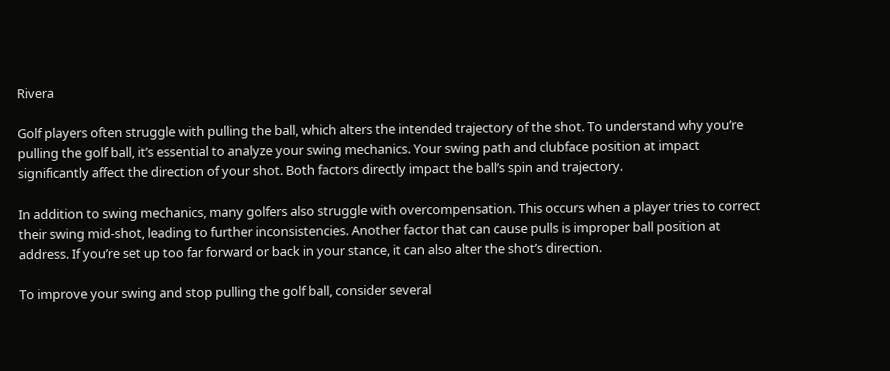Rivera

Golf players often struggle with pulling the ball, which alters the intended trajectory of the shot. To understand why you’re pulling the golf ball, it’s essential to analyze your swing mechanics. Your swing path and clubface position at impact significantly affect the direction of your shot. Both factors directly impact the ball’s spin and trajectory.

In addition to swing mechanics, many golfers also struggle with overcompensation. This occurs when a player tries to correct their swing mid-shot, leading to further inconsistencies. Another factor that can cause pulls is improper ball position at address. If you’re set up too far forward or back in your stance, it can also alter the shot’s direction.

To improve your swing and stop pulling the golf ball, consider several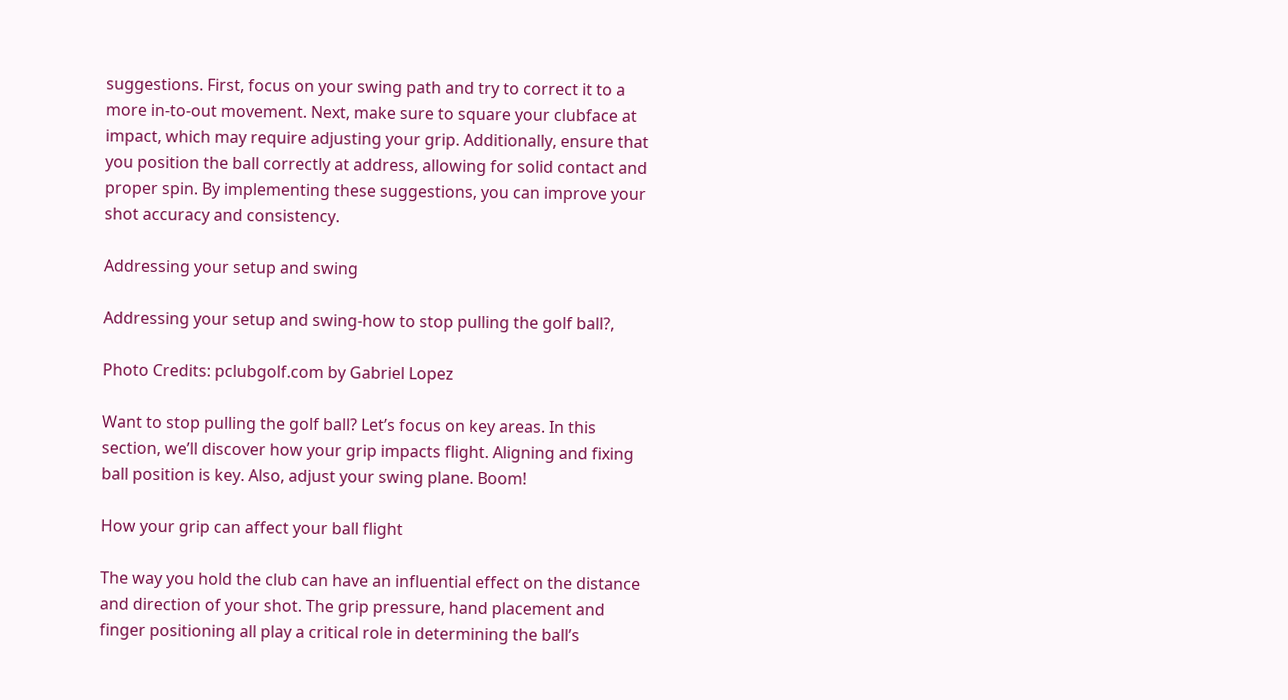suggestions. First, focus on your swing path and try to correct it to a more in-to-out movement. Next, make sure to square your clubface at impact, which may require adjusting your grip. Additionally, ensure that you position the ball correctly at address, allowing for solid contact and proper spin. By implementing these suggestions, you can improve your shot accuracy and consistency.

Addressing your setup and swing

Addressing your setup and swing-how to stop pulling the golf ball?,

Photo Credits: pclubgolf.com by Gabriel Lopez

Want to stop pulling the golf ball? Let’s focus on key areas. In this section, we’ll discover how your grip impacts flight. Aligning and fixing ball position is key. Also, adjust your swing plane. Boom!

How your grip can affect your ball flight

The way you hold the club can have an influential effect on the distance and direction of your shot. The grip pressure, hand placement and finger positioning all play a critical role in determining the ball’s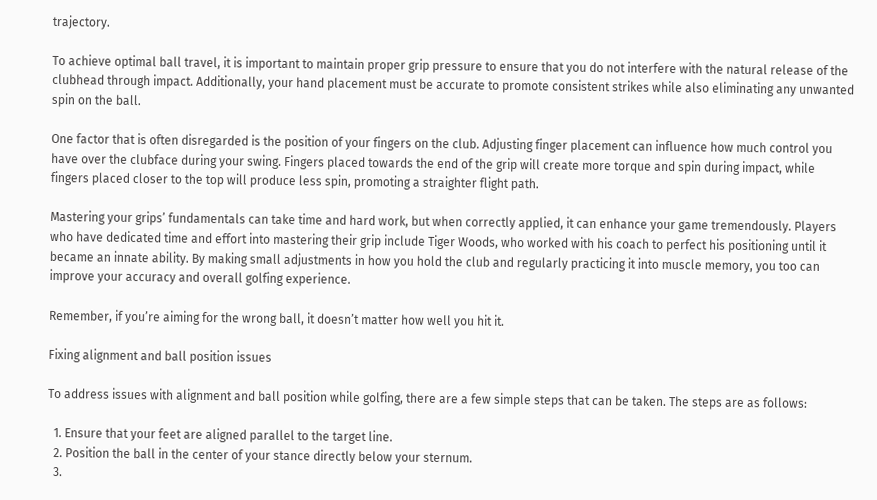trajectory.

To achieve optimal ball travel, it is important to maintain proper grip pressure to ensure that you do not interfere with the natural release of the clubhead through impact. Additionally, your hand placement must be accurate to promote consistent strikes while also eliminating any unwanted spin on the ball.

One factor that is often disregarded is the position of your fingers on the club. Adjusting finger placement can influence how much control you have over the clubface during your swing. Fingers placed towards the end of the grip will create more torque and spin during impact, while fingers placed closer to the top will produce less spin, promoting a straighter flight path.

Mastering your grips’ fundamentals can take time and hard work, but when correctly applied, it can enhance your game tremendously. Players who have dedicated time and effort into mastering their grip include Tiger Woods, who worked with his coach to perfect his positioning until it became an innate ability. By making small adjustments in how you hold the club and regularly practicing it into muscle memory, you too can improve your accuracy and overall golfing experience.

Remember, if you’re aiming for the wrong ball, it doesn’t matter how well you hit it.

Fixing alignment and ball position issues

To address issues with alignment and ball position while golfing, there are a few simple steps that can be taken. The steps are as follows:

  1. Ensure that your feet are aligned parallel to the target line.
  2. Position the ball in the center of your stance directly below your sternum.
  3.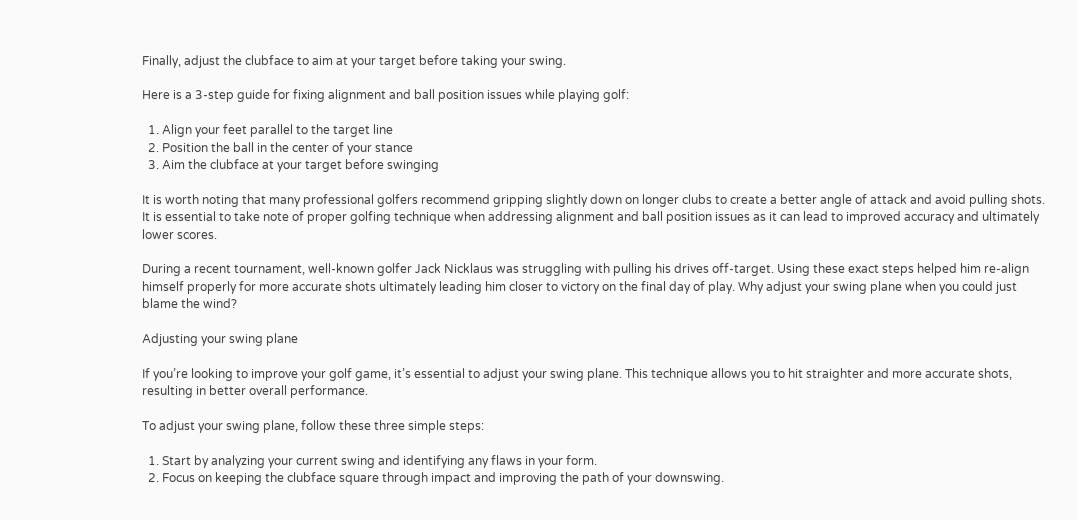Finally, adjust the clubface to aim at your target before taking your swing.

Here is a 3-step guide for fixing alignment and ball position issues while playing golf:

  1. Align your feet parallel to the target line
  2. Position the ball in the center of your stance
  3. Aim the clubface at your target before swinging

It is worth noting that many professional golfers recommend gripping slightly down on longer clubs to create a better angle of attack and avoid pulling shots. It is essential to take note of proper golfing technique when addressing alignment and ball position issues as it can lead to improved accuracy and ultimately lower scores.

During a recent tournament, well-known golfer Jack Nicklaus was struggling with pulling his drives off-target. Using these exact steps helped him re-align himself properly for more accurate shots ultimately leading him closer to victory on the final day of play. Why adjust your swing plane when you could just blame the wind?

Adjusting your swing plane

If you’re looking to improve your golf game, it’s essential to adjust your swing plane. This technique allows you to hit straighter and more accurate shots, resulting in better overall performance.

To adjust your swing plane, follow these three simple steps:

  1. Start by analyzing your current swing and identifying any flaws in your form.
  2. Focus on keeping the clubface square through impact and improving the path of your downswing.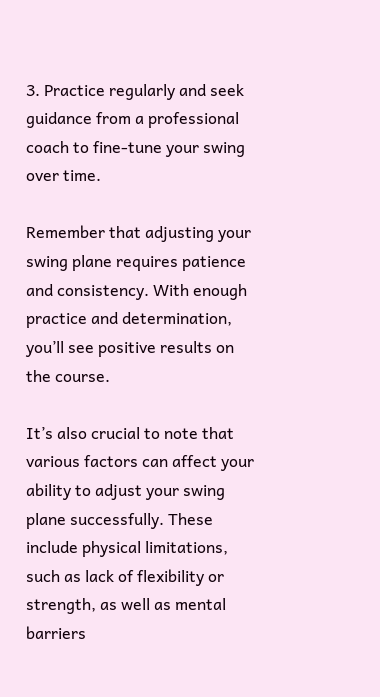3. Practice regularly and seek guidance from a professional coach to fine-tune your swing over time.

Remember that adjusting your swing plane requires patience and consistency. With enough practice and determination, you’ll see positive results on the course.

It’s also crucial to note that various factors can affect your ability to adjust your swing plane successfully. These include physical limitations, such as lack of flexibility or strength, as well as mental barriers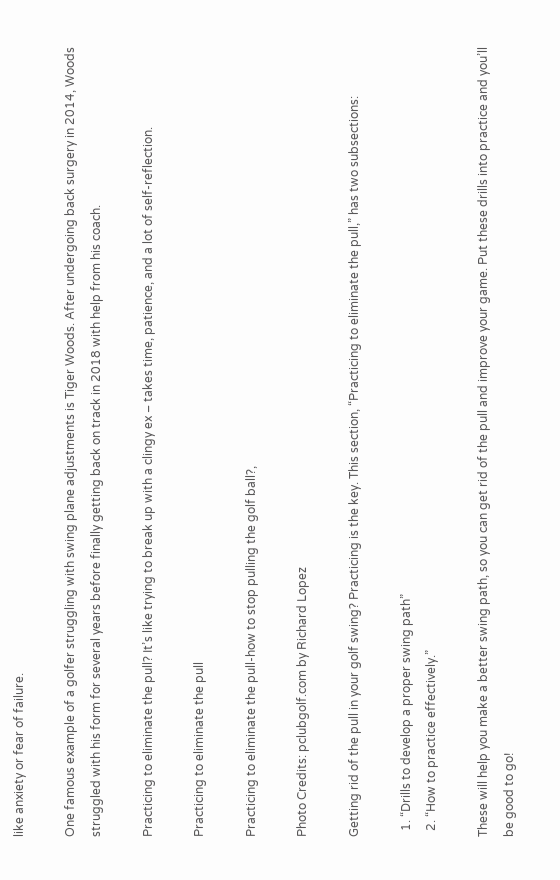like anxiety or fear of failure.

One famous example of a golfer struggling with swing plane adjustments is Tiger Woods. After undergoing back surgery in 2014, Woods struggled with his form for several years before finally getting back on track in 2018 with help from his coach.

Practicing to eliminate the pull? It’s like trying to break up with a clingy ex – takes time, patience, and a lot of self-reflection.

Practicing to eliminate the pull

Practicing to eliminate the pull-how to stop pulling the golf ball?,

Photo Credits: pclubgolf.com by Richard Lopez

Getting rid of the pull in your golf swing? Practicing is the key. This section, “Practicing to eliminate the pull,” has two subsections:

  1. “Drills to develop a proper swing path”
  2. “How to practice effectively.”

These will help you make a better swing path, so you can get rid of the pull and improve your game. Put these drills into practice and you’ll be good to go!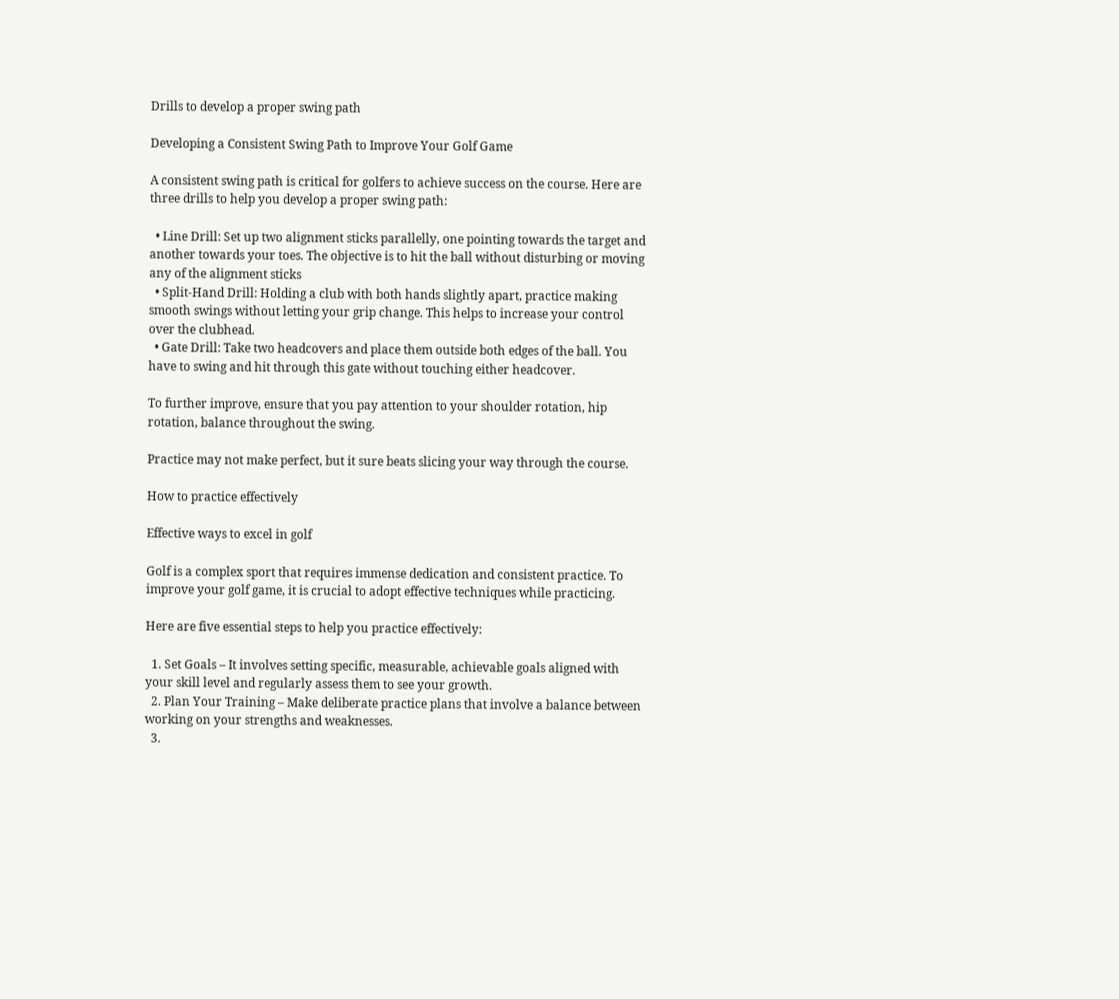Drills to develop a proper swing path

Developing a Consistent Swing Path to Improve Your Golf Game

A consistent swing path is critical for golfers to achieve success on the course. Here are three drills to help you develop a proper swing path:

  • Line Drill: Set up two alignment sticks parallelly, one pointing towards the target and another towards your toes. The objective is to hit the ball without disturbing or moving any of the alignment sticks
  • Split-Hand Drill: Holding a club with both hands slightly apart, practice making smooth swings without letting your grip change. This helps to increase your control over the clubhead.
  • Gate Drill: Take two headcovers and place them outside both edges of the ball. You have to swing and hit through this gate without touching either headcover.

To further improve, ensure that you pay attention to your shoulder rotation, hip rotation, balance throughout the swing.

Practice may not make perfect, but it sure beats slicing your way through the course.

How to practice effectively

Effective ways to excel in golf

Golf is a complex sport that requires immense dedication and consistent practice. To improve your golf game, it is crucial to adopt effective techniques while practicing.

Here are five essential steps to help you practice effectively:

  1. Set Goals – It involves setting specific, measurable, achievable goals aligned with your skill level and regularly assess them to see your growth.
  2. Plan Your Training – Make deliberate practice plans that involve a balance between working on your strengths and weaknesses.
  3.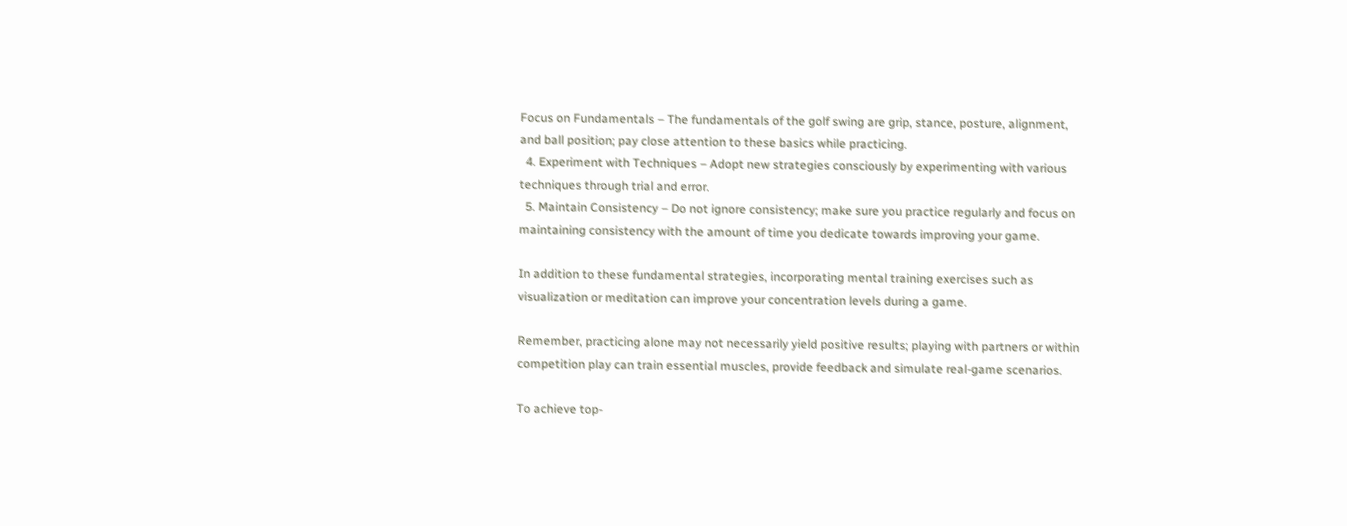Focus on Fundamentals – The fundamentals of the golf swing are grip, stance, posture, alignment, and ball position; pay close attention to these basics while practicing.
  4. Experiment with Techniques – Adopt new strategies consciously by experimenting with various techniques through trial and error.
  5. Maintain Consistency – Do not ignore consistency; make sure you practice regularly and focus on maintaining consistency with the amount of time you dedicate towards improving your game.

In addition to these fundamental strategies, incorporating mental training exercises such as visualization or meditation can improve your concentration levels during a game.

Remember, practicing alone may not necessarily yield positive results; playing with partners or within competition play can train essential muscles, provide feedback and simulate real-game scenarios.

To achieve top-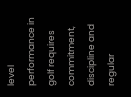level performance in golf requires commitment, discipline and regular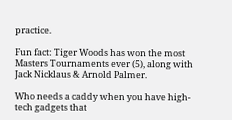practice.

Fun fact: Tiger Woods has won the most Masters Tournaments ever (5), along with Jack Nicklaus & Arnold Palmer.

Who needs a caddy when you have high-tech gadgets that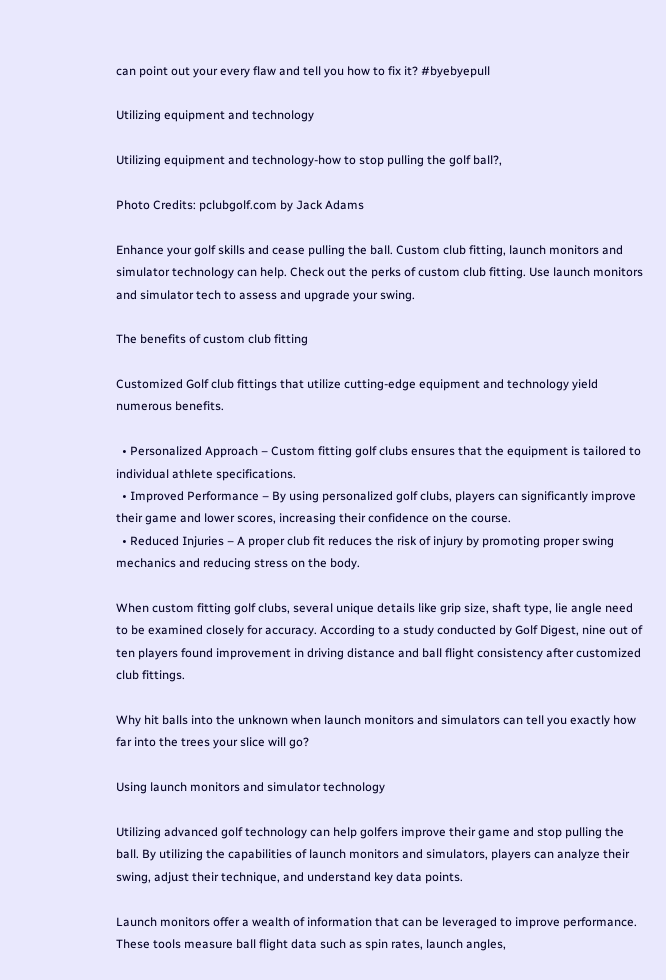can point out your every flaw and tell you how to fix it? #byebyepull

Utilizing equipment and technology

Utilizing equipment and technology-how to stop pulling the golf ball?,

Photo Credits: pclubgolf.com by Jack Adams

Enhance your golf skills and cease pulling the ball. Custom club fitting, launch monitors and simulator technology can help. Check out the perks of custom club fitting. Use launch monitors and simulator tech to assess and upgrade your swing.

The benefits of custom club fitting

Customized Golf club fittings that utilize cutting-edge equipment and technology yield numerous benefits.

  • Personalized Approach – Custom fitting golf clubs ensures that the equipment is tailored to individual athlete specifications.
  • Improved Performance – By using personalized golf clubs, players can significantly improve their game and lower scores, increasing their confidence on the course.
  • Reduced Injuries – A proper club fit reduces the risk of injury by promoting proper swing mechanics and reducing stress on the body.

When custom fitting golf clubs, several unique details like grip size, shaft type, lie angle need to be examined closely for accuracy. According to a study conducted by Golf Digest, nine out of ten players found improvement in driving distance and ball flight consistency after customized club fittings.

Why hit balls into the unknown when launch monitors and simulators can tell you exactly how far into the trees your slice will go?

Using launch monitors and simulator technology

Utilizing advanced golf technology can help golfers improve their game and stop pulling the ball. By utilizing the capabilities of launch monitors and simulators, players can analyze their swing, adjust their technique, and understand key data points.

Launch monitors offer a wealth of information that can be leveraged to improve performance. These tools measure ball flight data such as spin rates, launch angles,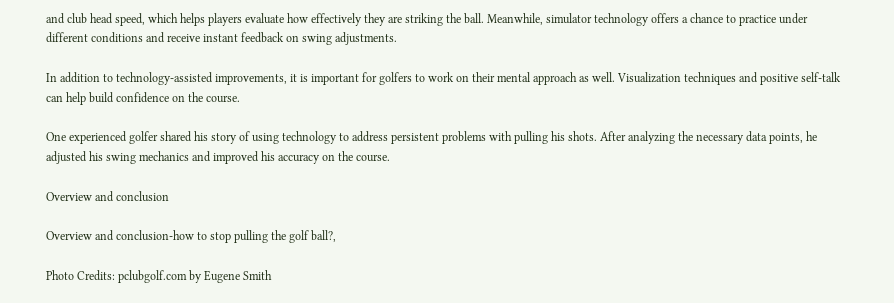and club head speed, which helps players evaluate how effectively they are striking the ball. Meanwhile, simulator technology offers a chance to practice under different conditions and receive instant feedback on swing adjustments.

In addition to technology-assisted improvements, it is important for golfers to work on their mental approach as well. Visualization techniques and positive self-talk can help build confidence on the course.

One experienced golfer shared his story of using technology to address persistent problems with pulling his shots. After analyzing the necessary data points, he adjusted his swing mechanics and improved his accuracy on the course.

Overview and conclusion

Overview and conclusion-how to stop pulling the golf ball?,

Photo Credits: pclubgolf.com by Eugene Smith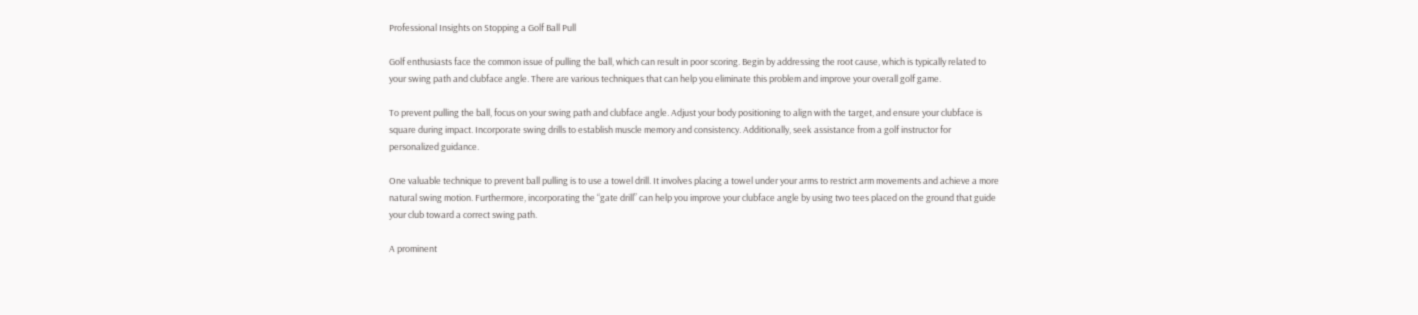Professional Insights on Stopping a Golf Ball Pull

Golf enthusiasts face the common issue of pulling the ball, which can result in poor scoring. Begin by addressing the root cause, which is typically related to your swing path and clubface angle. There are various techniques that can help you eliminate this problem and improve your overall golf game.

To prevent pulling the ball, focus on your swing path and clubface angle. Adjust your body positioning to align with the target, and ensure your clubface is square during impact. Incorporate swing drills to establish muscle memory and consistency. Additionally, seek assistance from a golf instructor for personalized guidance.

One valuable technique to prevent ball pulling is to use a towel drill. It involves placing a towel under your arms to restrict arm movements and achieve a more natural swing motion. Furthermore, incorporating the “gate drill” can help you improve your clubface angle by using two tees placed on the ground that guide your club toward a correct swing path.

A prominent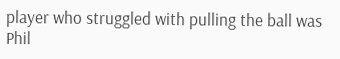player who struggled with pulling the ball was Phil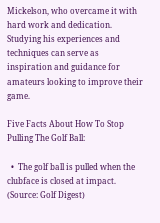Mickelson, who overcame it with hard work and dedication. Studying his experiences and techniques can serve as inspiration and guidance for amateurs looking to improve their game.

Five Facts About How To Stop Pulling The Golf Ball:

  •  The golf ball is pulled when the clubface is closed at impact. (Source: Golf Digest)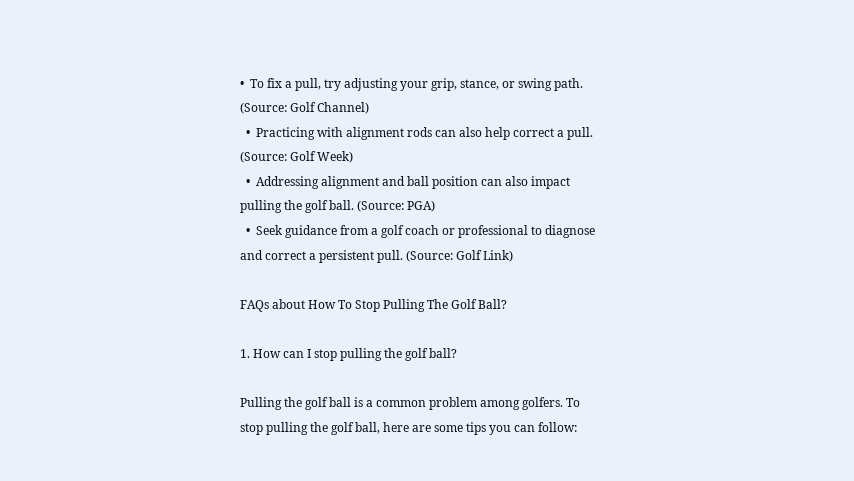•  To fix a pull, try adjusting your grip, stance, or swing path. (Source: Golf Channel)
  •  Practicing with alignment rods can also help correct a pull. (Source: Golf Week)
  •  Addressing alignment and ball position can also impact pulling the golf ball. (Source: PGA)
  •  Seek guidance from a golf coach or professional to diagnose and correct a persistent pull. (Source: Golf Link)

FAQs about How To Stop Pulling The Golf Ball?

1. How can I stop pulling the golf ball?

Pulling the golf ball is a common problem among golfers. To stop pulling the golf ball, here are some tips you can follow: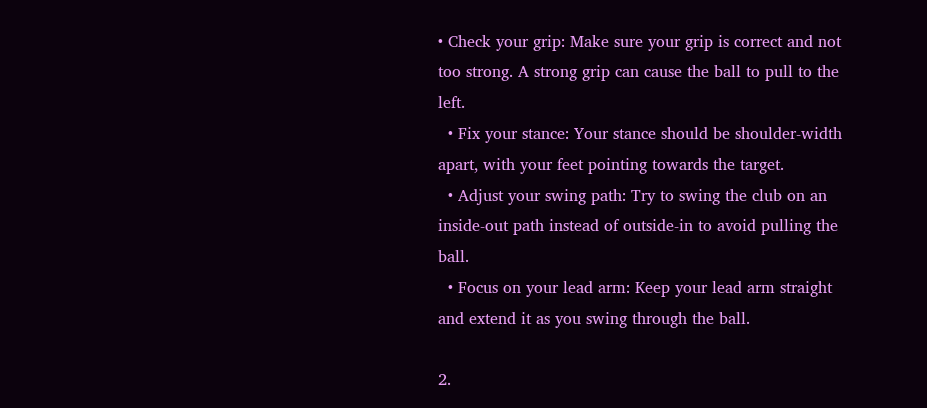• Check your grip: Make sure your grip is correct and not too strong. A strong grip can cause the ball to pull to the left.
  • Fix your stance: Your stance should be shoulder-width apart, with your feet pointing towards the target.
  • Adjust your swing path: Try to swing the club on an inside-out path instead of outside-in to avoid pulling the ball.
  • Focus on your lead arm: Keep your lead arm straight and extend it as you swing through the ball.

2.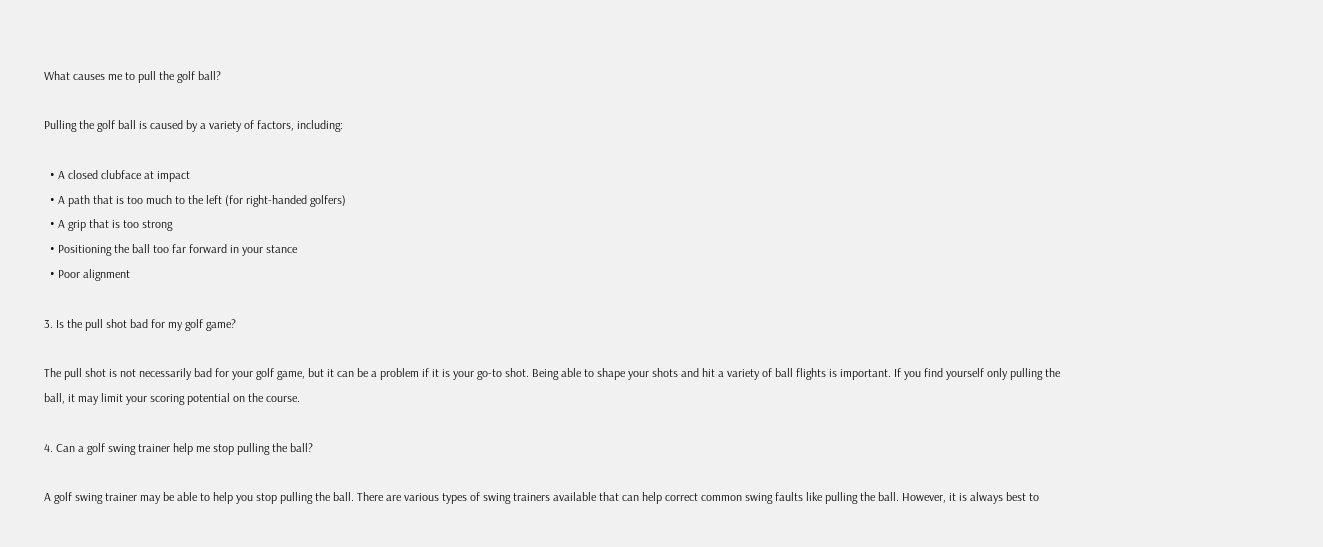What causes me to pull the golf ball?

Pulling the golf ball is caused by a variety of factors, including:

  • A closed clubface at impact
  • A path that is too much to the left (for right-handed golfers)
  • A grip that is too strong
  • Positioning the ball too far forward in your stance
  • Poor alignment

3. Is the pull shot bad for my golf game?

The pull shot is not necessarily bad for your golf game, but it can be a problem if it is your go-to shot. Being able to shape your shots and hit a variety of ball flights is important. If you find yourself only pulling the ball, it may limit your scoring potential on the course.

4. Can a golf swing trainer help me stop pulling the ball?

A golf swing trainer may be able to help you stop pulling the ball. There are various types of swing trainers available that can help correct common swing faults like pulling the ball. However, it is always best to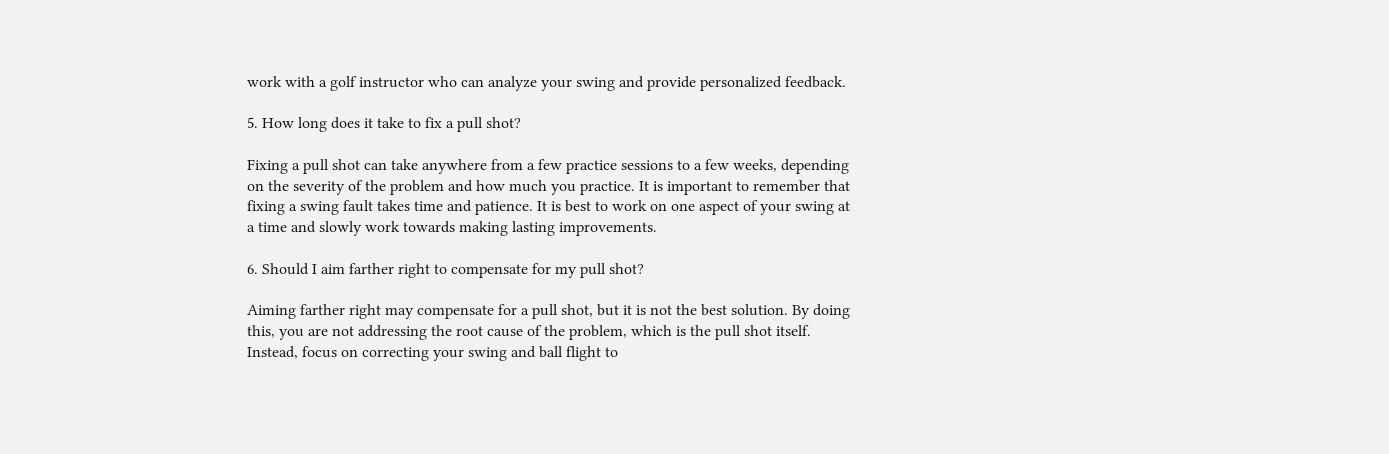work with a golf instructor who can analyze your swing and provide personalized feedback.

5. How long does it take to fix a pull shot?

Fixing a pull shot can take anywhere from a few practice sessions to a few weeks, depending on the severity of the problem and how much you practice. It is important to remember that fixing a swing fault takes time and patience. It is best to work on one aspect of your swing at a time and slowly work towards making lasting improvements.

6. Should I aim farther right to compensate for my pull shot?

Aiming farther right may compensate for a pull shot, but it is not the best solution. By doing this, you are not addressing the root cause of the problem, which is the pull shot itself. Instead, focus on correcting your swing and ball flight to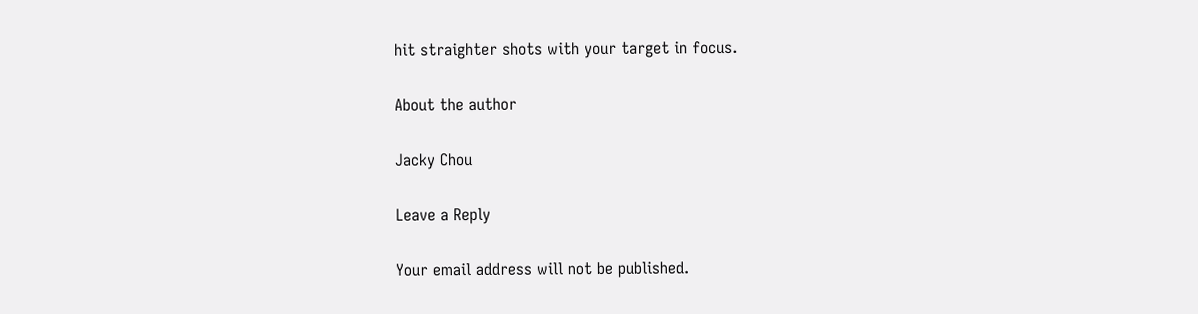hit straighter shots with your target in focus.

About the author

Jacky Chou

Leave a Reply

Your email address will not be published.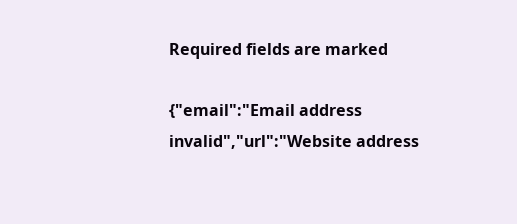Required fields are marked

{"email":"Email address invalid","url":"Website address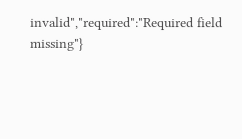invalid","required":"Required field missing"}